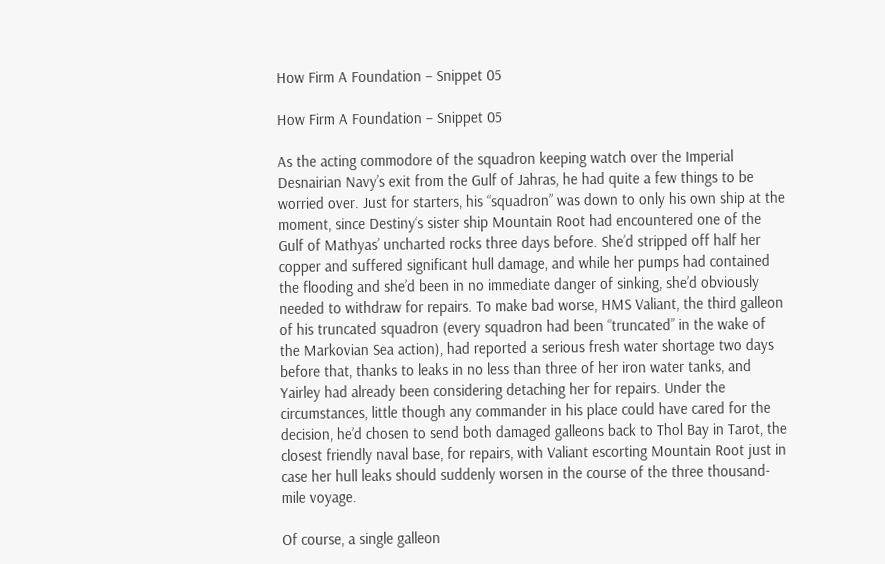How Firm A Foundation – Snippet 05

How Firm A Foundation – Snippet 05

As the acting commodore of the squadron keeping watch over the Imperial Desnairian Navy’s exit from the Gulf of Jahras, he had quite a few things to be worried over. Just for starters, his “squadron” was down to only his own ship at the moment, since Destiny‘s sister ship Mountain Root had encountered one of the Gulf of Mathyas’ uncharted rocks three days before. She’d stripped off half her copper and suffered significant hull damage, and while her pumps had contained the flooding and she’d been in no immediate danger of sinking, she’d obviously needed to withdraw for repairs. To make bad worse, HMS Valiant, the third galleon of his truncated squadron (every squadron had been “truncated” in the wake of the Markovian Sea action), had reported a serious fresh water shortage two days before that, thanks to leaks in no less than three of her iron water tanks, and Yairley had already been considering detaching her for repairs. Under the circumstances, little though any commander in his place could have cared for the decision, he’d chosen to send both damaged galleons back to Thol Bay in Tarot, the closest friendly naval base, for repairs, with Valiant escorting Mountain Root just in case her hull leaks should suddenly worsen in the course of the three thousand-mile voyage.

Of course, a single galleon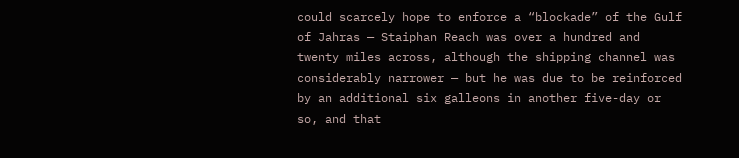could scarcely hope to enforce a “blockade” of the Gulf of Jahras — Staiphan Reach was over a hundred and twenty miles across, although the shipping channel was considerably narrower — but he was due to be reinforced by an additional six galleons in another five-day or so, and that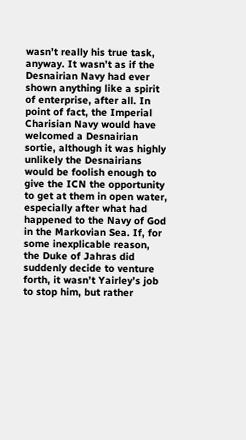wasn’t really his true task, anyway. It wasn’t as if the Desnairian Navy had ever shown anything like a spirit of enterprise, after all. In point of fact, the Imperial Charisian Navy would have welcomed a Desnairian sortie, although it was highly unlikely the Desnairians would be foolish enough to give the ICN the opportunity to get at them in open water, especially after what had happened to the Navy of God in the Markovian Sea. If, for some inexplicable reason, the Duke of Jahras did suddenly decide to venture forth, it wasn’t Yairley’s job to stop him, but rather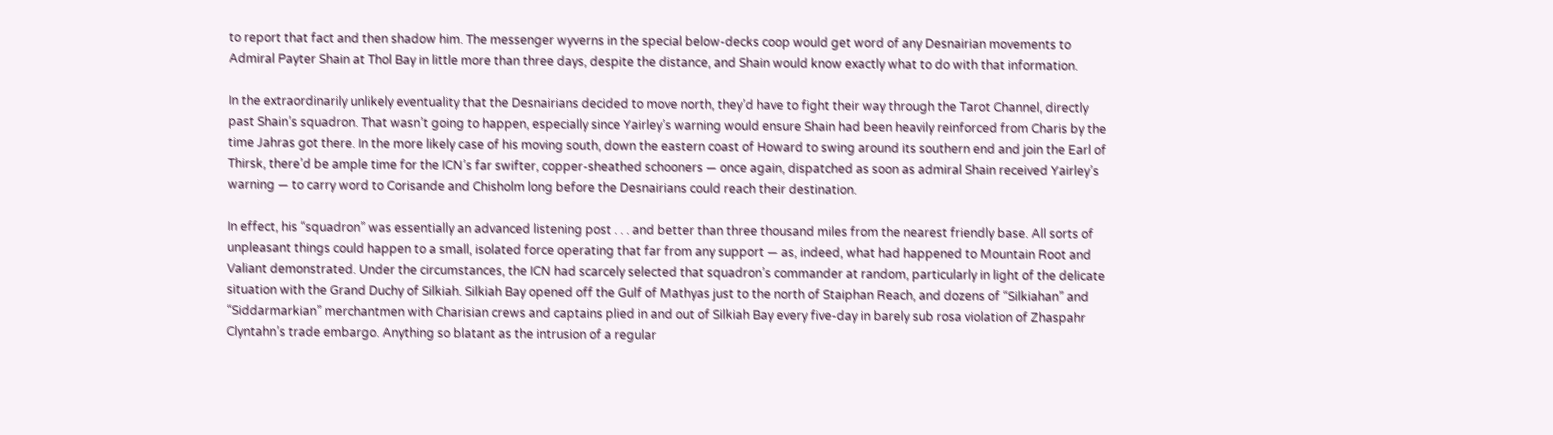to report that fact and then shadow him. The messenger wyverns in the special below-decks coop would get word of any Desnairian movements to Admiral Payter Shain at Thol Bay in little more than three days, despite the distance, and Shain would know exactly what to do with that information.

In the extraordinarily unlikely eventuality that the Desnairians decided to move north, they’d have to fight their way through the Tarot Channel, directly past Shain’s squadron. That wasn’t going to happen, especially since Yairley’s warning would ensure Shain had been heavily reinforced from Charis by the time Jahras got there. In the more likely case of his moving south, down the eastern coast of Howard to swing around its southern end and join the Earl of Thirsk, there’d be ample time for the ICN’s far swifter, copper-sheathed schooners — once again, dispatched as soon as admiral Shain received Yairley’s warning — to carry word to Corisande and Chisholm long before the Desnairians could reach their destination.

In effect, his “squadron” was essentially an advanced listening post . . . and better than three thousand miles from the nearest friendly base. All sorts of unpleasant things could happen to a small, isolated force operating that far from any support — as, indeed, what had happened to Mountain Root and Valiant demonstrated. Under the circumstances, the ICN had scarcely selected that squadron’s commander at random, particularly in light of the delicate situation with the Grand Duchy of Silkiah. Silkiah Bay opened off the Gulf of Mathyas just to the north of Staiphan Reach, and dozens of “Silkiahan” and “Siddarmarkian” merchantmen with Charisian crews and captains plied in and out of Silkiah Bay every five-day in barely sub rosa violation of Zhaspahr Clyntahn’s trade embargo. Anything so blatant as the intrusion of a regular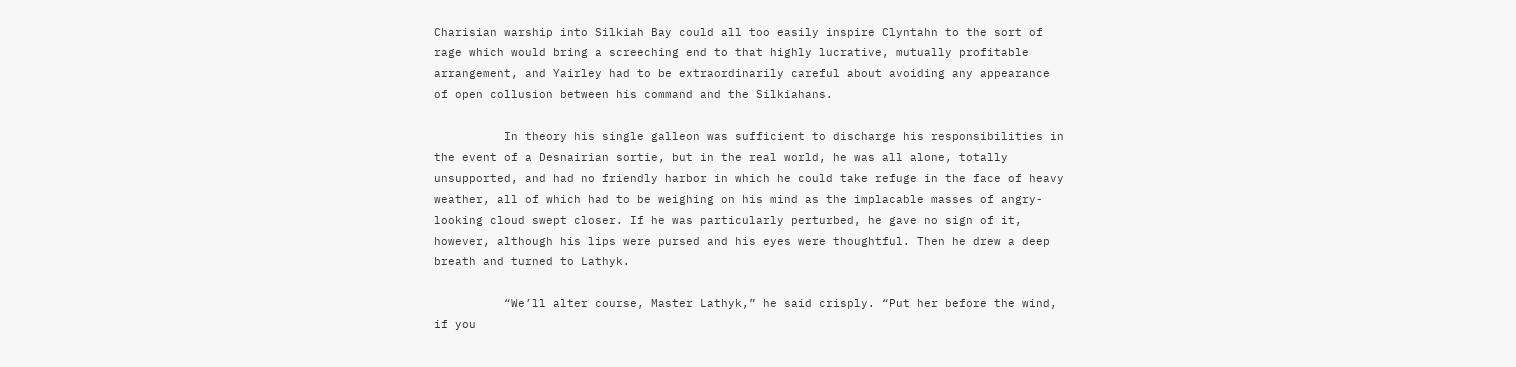Charisian warship into Silkiah Bay could all too easily inspire Clyntahn to the sort of rage which would bring a screeching end to that highly lucrative, mutually profitable arrangement, and Yairley had to be extraordinarily careful about avoiding any appearance of open collusion between his command and the Silkiahans.

          In theory his single galleon was sufficient to discharge his responsibilities in the event of a Desnairian sortie, but in the real world, he was all alone, totally unsupported, and had no friendly harbor in which he could take refuge in the face of heavy weather, all of which had to be weighing on his mind as the implacable masses of angry-looking cloud swept closer. If he was particularly perturbed, he gave no sign of it, however, although his lips were pursed and his eyes were thoughtful. Then he drew a deep breath and turned to Lathyk.

          “We’ll alter course, Master Lathyk,” he said crisply. “Put her before the wind, if you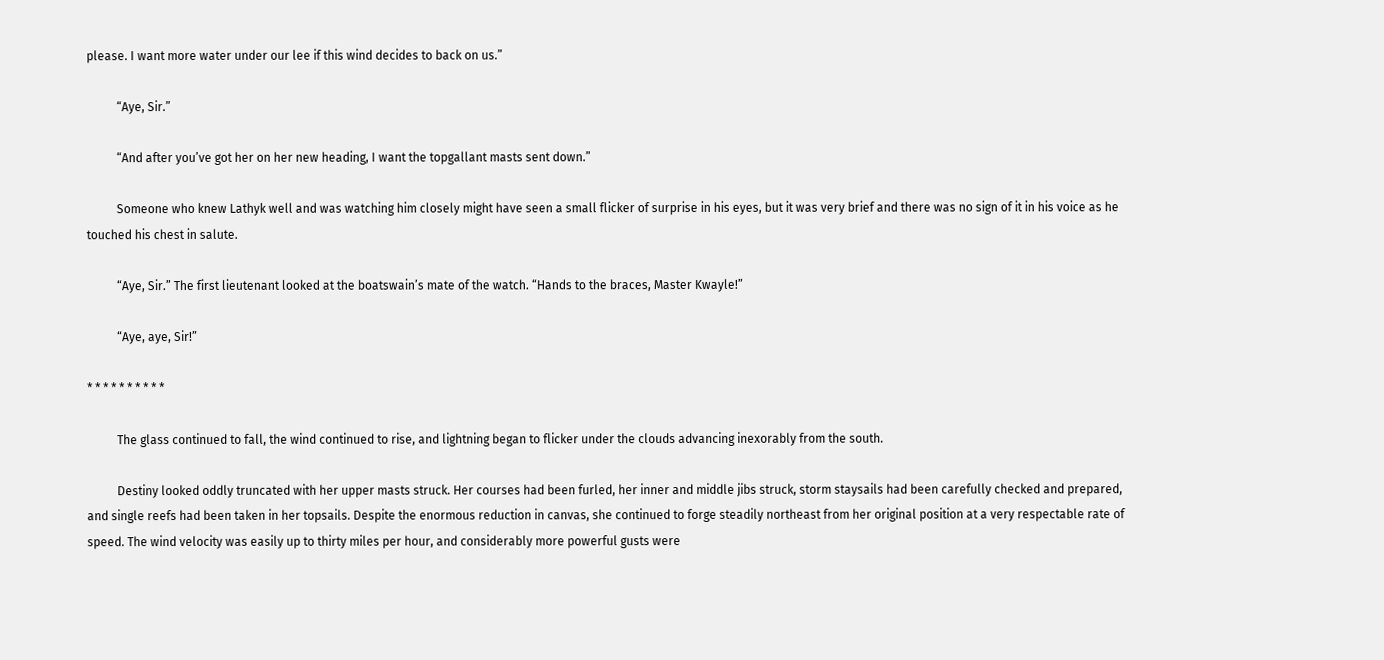please. I want more water under our lee if this wind decides to back on us.”

          “Aye, Sir.”

          “And after you’ve got her on her new heading, I want the topgallant masts sent down.”

          Someone who knew Lathyk well and was watching him closely might have seen a small flicker of surprise in his eyes, but it was very brief and there was no sign of it in his voice as he touched his chest in salute.

          “Aye, Sir.” The first lieutenant looked at the boatswain’s mate of the watch. “Hands to the braces, Master Kwayle!”

          “Aye, aye, Sir!”

* * * * * * * * * *

          The glass continued to fall, the wind continued to rise, and lightning began to flicker under the clouds advancing inexorably from the south.

          Destiny looked oddly truncated with her upper masts struck. Her courses had been furled, her inner and middle jibs struck, storm staysails had been carefully checked and prepared, and single reefs had been taken in her topsails. Despite the enormous reduction in canvas, she continued to forge steadily northeast from her original position at a very respectable rate of speed. The wind velocity was easily up to thirty miles per hour, and considerably more powerful gusts were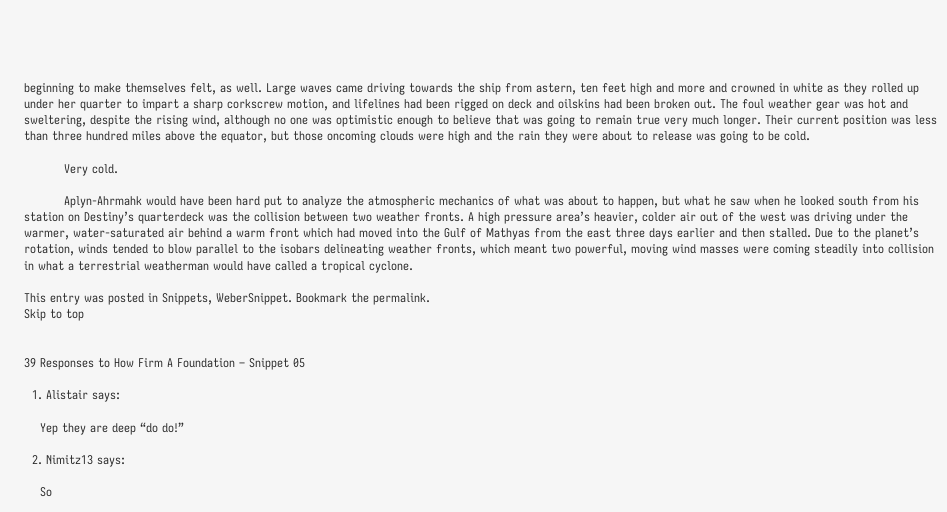beginning to make themselves felt, as well. Large waves came driving towards the ship from astern, ten feet high and more and crowned in white as they rolled up under her quarter to impart a sharp corkscrew motion, and lifelines had been rigged on deck and oilskins had been broken out. The foul weather gear was hot and sweltering, despite the rising wind, although no one was optimistic enough to believe that was going to remain true very much longer. Their current position was less than three hundred miles above the equator, but those oncoming clouds were high and the rain they were about to release was going to be cold.

          Very cold.

          Aplyn-Ahrmahk would have been hard put to analyze the atmospheric mechanics of what was about to happen, but what he saw when he looked south from his station on Destiny’s quarterdeck was the collision between two weather fronts. A high pressure area’s heavier, colder air out of the west was driving under the warmer, water-saturated air behind a warm front which had moved into the Gulf of Mathyas from the east three days earlier and then stalled. Due to the planet’s rotation, winds tended to blow parallel to the isobars delineating weather fronts, which meant two powerful, moving wind masses were coming steadily into collision in what a terrestrial weatherman would have called a tropical cyclone.

This entry was posted in Snippets, WeberSnippet. Bookmark the permalink.
Skip to top


39 Responses to How Firm A Foundation – Snippet 05

  1. Alistair says:

    Yep they are deep “do do!”

  2. Nimitz13 says:

    So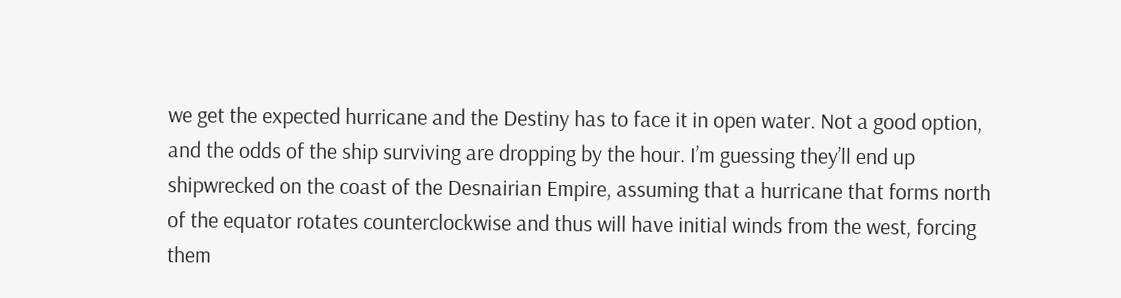we get the expected hurricane and the Destiny has to face it in open water. Not a good option, and the odds of the ship surviving are dropping by the hour. I’m guessing they’ll end up shipwrecked on the coast of the Desnairian Empire, assuming that a hurricane that forms north of the equator rotates counterclockwise and thus will have initial winds from the west, forcing them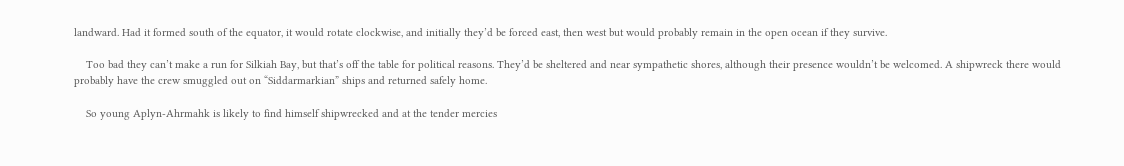landward. Had it formed south of the equator, it would rotate clockwise, and initially they’d be forced east, then west but would probably remain in the open ocean if they survive.

    Too bad they can’t make a run for Silkiah Bay, but that’s off the table for political reasons. They’d be sheltered and near sympathetic shores, although their presence wouldn’t be welcomed. A shipwreck there would probably have the crew smuggled out on “Siddarmarkian” ships and returned safely home.

    So young Aplyn-Ahrmahk is likely to find himself shipwrecked and at the tender mercies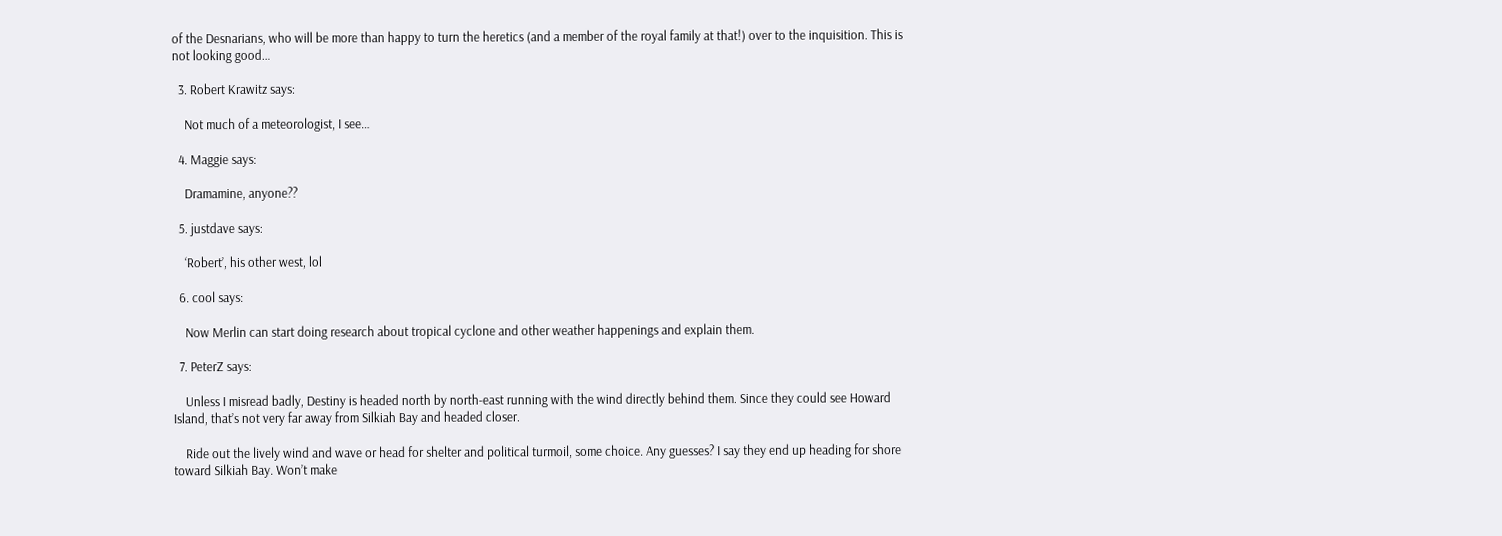of the Desnarians, who will be more than happy to turn the heretics (and a member of the royal family at that!) over to the inquisition. This is not looking good…

  3. Robert Krawitz says:

    Not much of a meteorologist, I see…

  4. Maggie says:

    Dramamine, anyone??

  5. justdave says:

    ‘Robert’, his other west, lol

  6. cool says:

    Now Merlin can start doing research about tropical cyclone and other weather happenings and explain them.

  7. PeterZ says:

    Unless I misread badly, Destiny is headed north by north-east running with the wind directly behind them. Since they could see Howard Island, that’s not very far away from Silkiah Bay and headed closer.

    Ride out the lively wind and wave or head for shelter and political turmoil, some choice. Any guesses? I say they end up heading for shore toward Silkiah Bay. Won’t make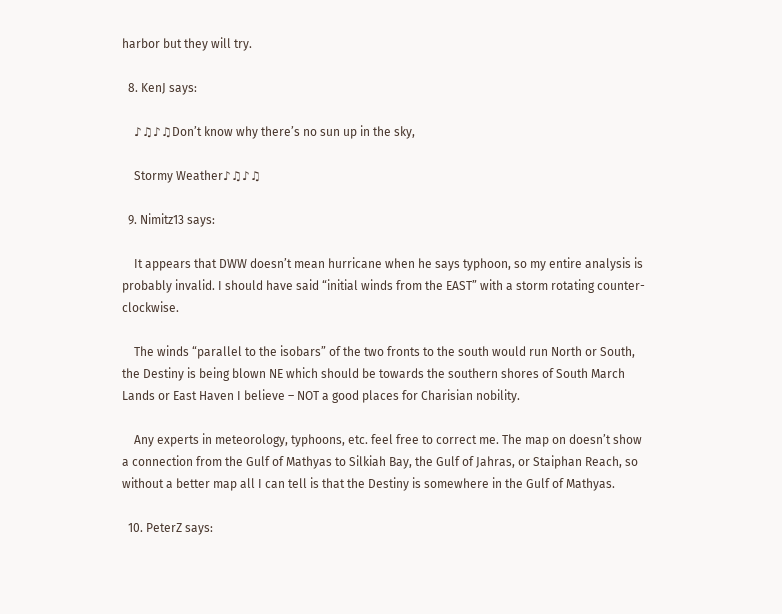harbor but they will try.

  8. KenJ says:

    ♪♫♪♫Don’t know why there’s no sun up in the sky,

    Stormy Weather♪♫♪♫

  9. Nimitz13 says:

    It appears that DWW doesn’t mean hurricane when he says typhoon, so my entire analysis is probably invalid. I should have said “initial winds from the EAST” with a storm rotating counter-clockwise.

    The winds “parallel to the isobars” of the two fronts to the south would run North or South, the Destiny is being blown NE which should be towards the southern shores of South March Lands or East Haven I believe – NOT a good places for Charisian nobility.

    Any experts in meteorology, typhoons, etc. feel free to correct me. The map on doesn’t show a connection from the Gulf of Mathyas to Silkiah Bay, the Gulf of Jahras, or Staiphan Reach, so without a better map all I can tell is that the Destiny is somewhere in the Gulf of Mathyas.

  10. PeterZ says: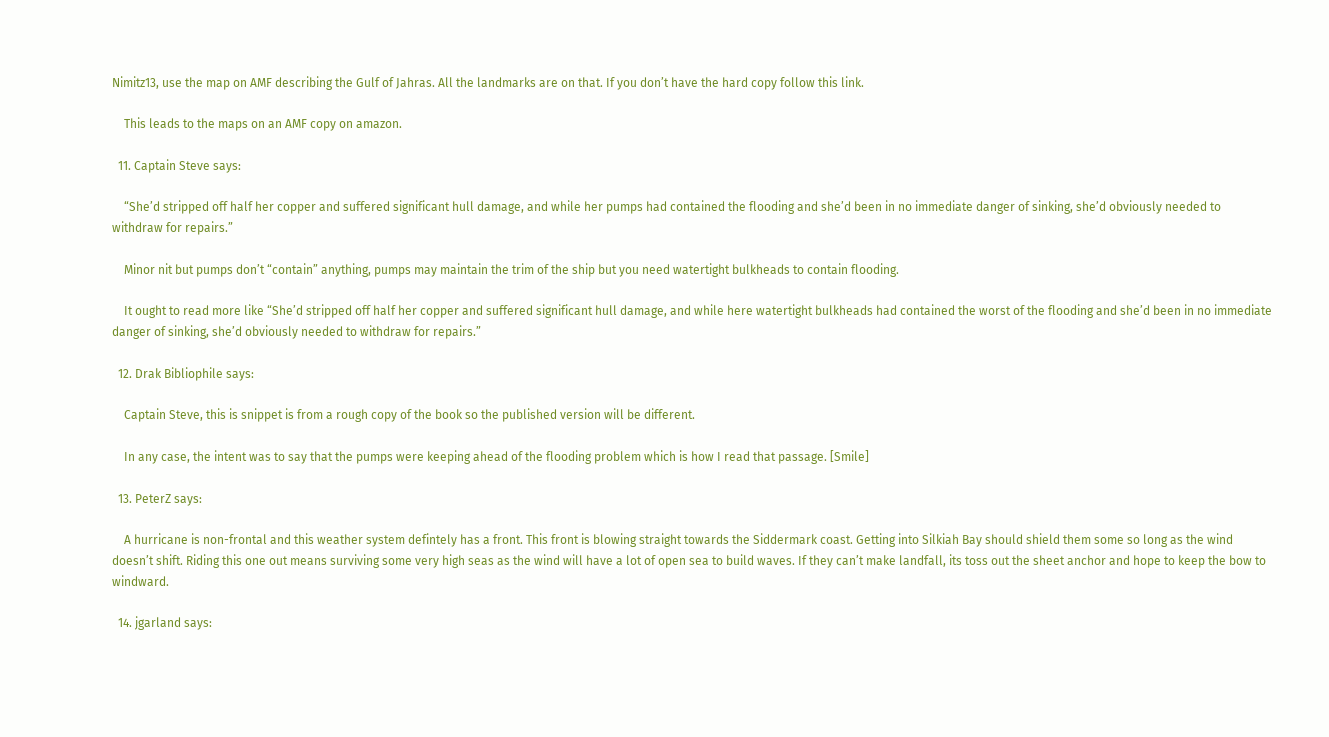Nimitz13, use the map on AMF describing the Gulf of Jahras. All the landmarks are on that. If you don’t have the hard copy follow this link.

    This leads to the maps on an AMF copy on amazon.

  11. Captain Steve says:

    “She’d stripped off half her copper and suffered significant hull damage, and while her pumps had contained the flooding and she’d been in no immediate danger of sinking, she’d obviously needed to withdraw for repairs.”

    Minor nit but pumps don’t “contain” anything, pumps may maintain the trim of the ship but you need watertight bulkheads to contain flooding.

    It ought to read more like “She’d stripped off half her copper and suffered significant hull damage, and while here watertight bulkheads had contained the worst of the flooding and she’d been in no immediate danger of sinking, she’d obviously needed to withdraw for repairs.”

  12. Drak Bibliophile says:

    Captain Steve, this is snippet is from a rough copy of the book so the published version will be different.

    In any case, the intent was to say that the pumps were keeping ahead of the flooding problem which is how I read that passage. [Smile]

  13. PeterZ says:

    A hurricane is non-frontal and this weather system defintely has a front. This front is blowing straight towards the Siddermark coast. Getting into Silkiah Bay should shield them some so long as the wind doesn’t shift. Riding this one out means surviving some very high seas as the wind will have a lot of open sea to build waves. If they can’t make landfall, its toss out the sheet anchor and hope to keep the bow to windward.

  14. jgarland says: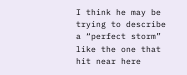I think he may be trying to describe a “perfect storm” like the one that hit near here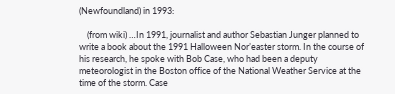(Newfoundland) in 1993:

    (from wiki) …In 1991, journalist and author Sebastian Junger planned to write a book about the 1991 Halloween Nor’easter storm. In the course of his research, he spoke with Bob Case, who had been a deputy meteorologist in the Boston office of the National Weather Service at the time of the storm. Case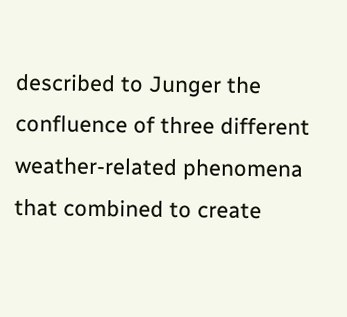described to Junger the confluence of three different weather-related phenomena that combined to create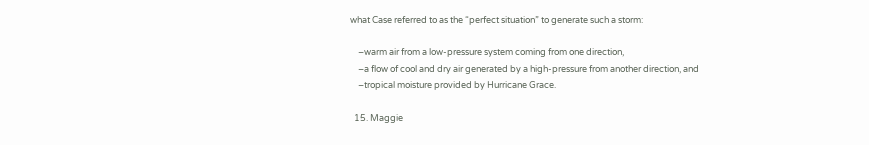what Case referred to as the “perfect situation” to generate such a storm:

    –warm air from a low-pressure system coming from one direction,
    –a flow of cool and dry air generated by a high-pressure from another direction, and
    –tropical moisture provided by Hurricane Grace.

  15. Maggie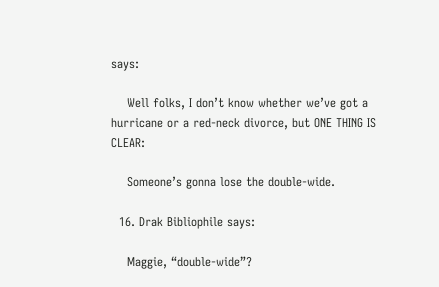says:

    Well folks, I don’t know whether we’ve got a hurricane or a red-neck divorce, but ONE THING IS CLEAR:

    Someone’s gonna lose the double-wide.

  16. Drak Bibliophile says:

    Maggie, “double-wide”?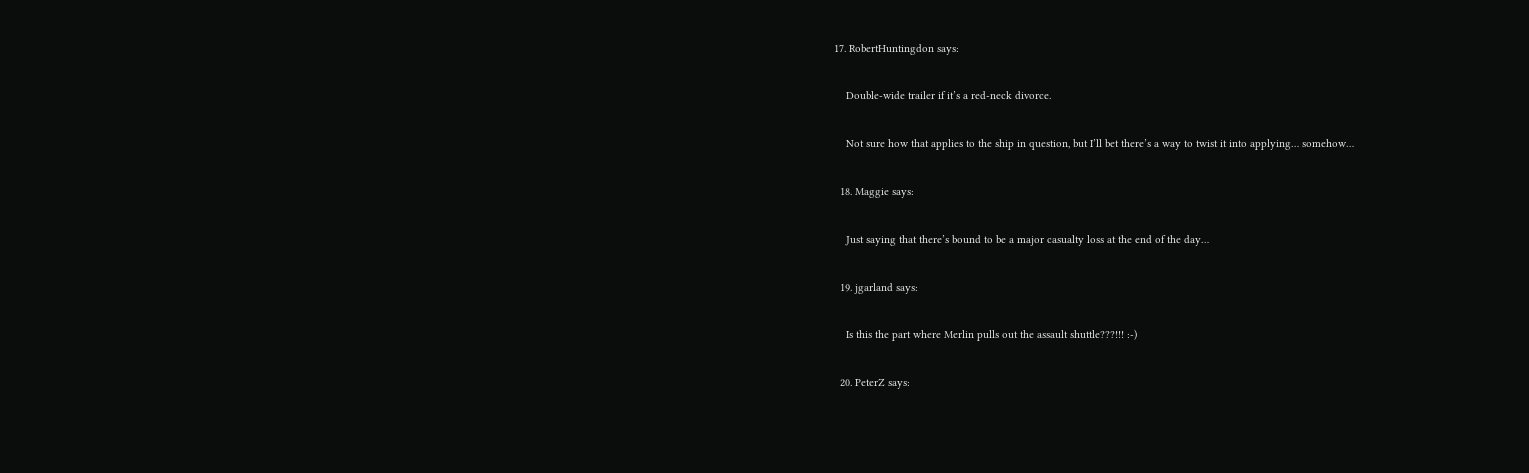17. RobertHuntingdon says:

    Double-wide trailer if it’s a red-neck divorce.

    Not sure how that applies to the ship in question, but I’ll bet there’s a way to twist it into applying… somehow…

  18. Maggie says:

    Just saying that there’s bound to be a major casualty loss at the end of the day…

  19. jgarland says:

    Is this the part where Merlin pulls out the assault shuttle???!!! :-)

  20. PeterZ says: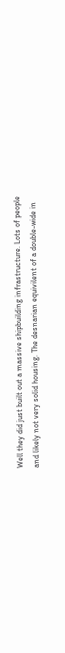Well they did just built out a massive shipbuilding infrastructure. Lots of people and likely not very solid housing. The desnarian equivilent of a double-wide in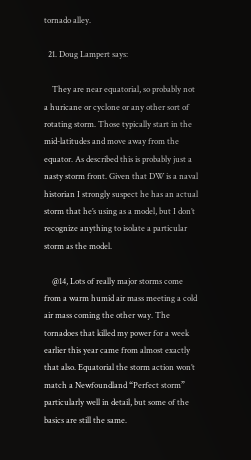tornado alley.

  21. Doug Lampert says:

    They are near equatorial, so probably not a huricane or cyclone or any other sort of rotating storm. Those typically start in the mid-latitudes and move away from the equator. As described this is probably just a nasty storm front. Given that DW is a naval historian I strongly suspect he has an actual storm that he’s using as a model, but I don’t recognize anything to isolate a particular storm as the model.

    @14, Lots of really major storms come from a warm humid air mass meeting a cold air mass coming the other way. The tornadoes that killed my power for a week earlier this year came from almost exactly that also. Equatorial the storm action won’t match a Newfoundland “Perfect storm” particularly well in detail, but some of the basics are still the same.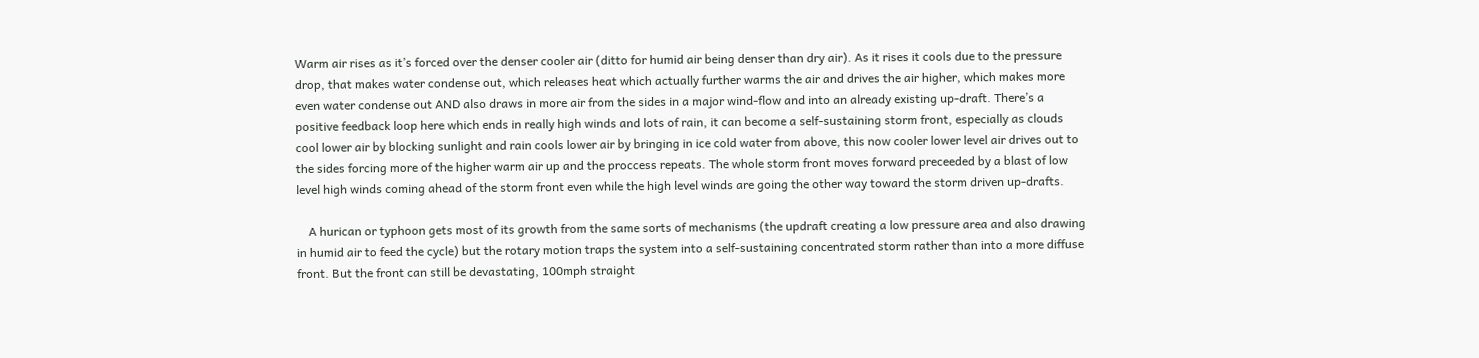Warm air rises as it’s forced over the denser cooler air (ditto for humid air being denser than dry air). As it rises it cools due to the pressure drop, that makes water condense out, which releases heat which actually further warms the air and drives the air higher, which makes more even water condense out AND also draws in more air from the sides in a major wind-flow and into an already existing up-draft. There’s a positive feedback loop here which ends in really high winds and lots of rain, it can become a self-sustaining storm front, especially as clouds cool lower air by blocking sunlight and rain cools lower air by bringing in ice cold water from above, this now cooler lower level air drives out to the sides forcing more of the higher warm air up and the proccess repeats. The whole storm front moves forward preceeded by a blast of low level high winds coming ahead of the storm front even while the high level winds are going the other way toward the storm driven up-drafts.

    A hurican or typhoon gets most of its growth from the same sorts of mechanisms (the updraft creating a low pressure area and also drawing in humid air to feed the cycle) but the rotary motion traps the system into a self-sustaining concentrated storm rather than into a more diffuse front. But the front can still be devastating, 100mph straight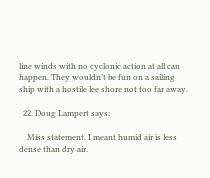line winds with no cyclonic action at all can happen. They wouldn’t be fun on a sailing ship with a hostile lee shore not too far away.

  22. Doug Lampert says:

    Miss statement. I meant humid air is less dense than dry air.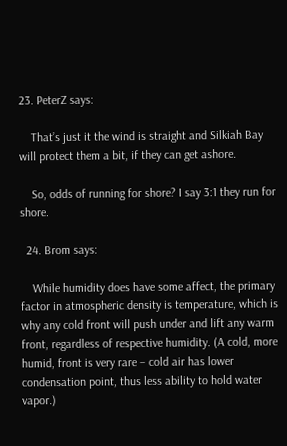23. PeterZ says:

    That’s just it the wind is straight and Silkiah Bay will protect them a bit, if they can get ashore.

    So, odds of running for shore? I say 3:1 they run for shore.

  24. Brom says:

    While humidity does have some affect, the primary factor in atmospheric density is temperature, which is why any cold front will push under and lift any warm front, regardless of respective humidity. (A cold, more humid, front is very rare – cold air has lower condensation point, thus less ability to hold water vapor.)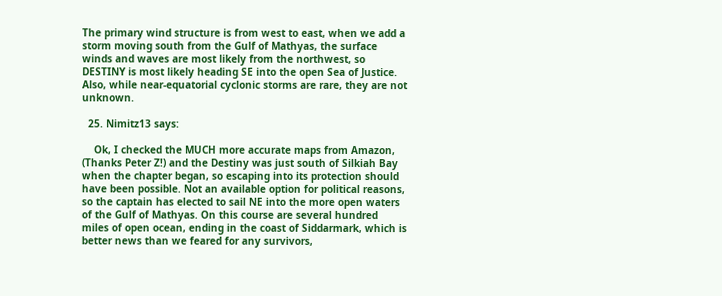The primary wind structure is from west to east, when we add a storm moving south from the Gulf of Mathyas, the surface winds and waves are most likely from the northwest, so DESTINY is most likely heading SE into the open Sea of Justice. Also, while near-equatorial cyclonic storms are rare, they are not unknown.

  25. Nimitz13 says:

    Ok, I checked the MUCH more accurate maps from Amazon, (Thanks Peter Z!) and the Destiny was just south of Silkiah Bay when the chapter began, so escaping into its protection should have been possible. Not an available option for political reasons, so the captain has elected to sail NE into the more open waters of the Gulf of Mathyas. On this course are several hundred miles of open ocean, ending in the coast of Siddarmark, which is better news than we feared for any survivors,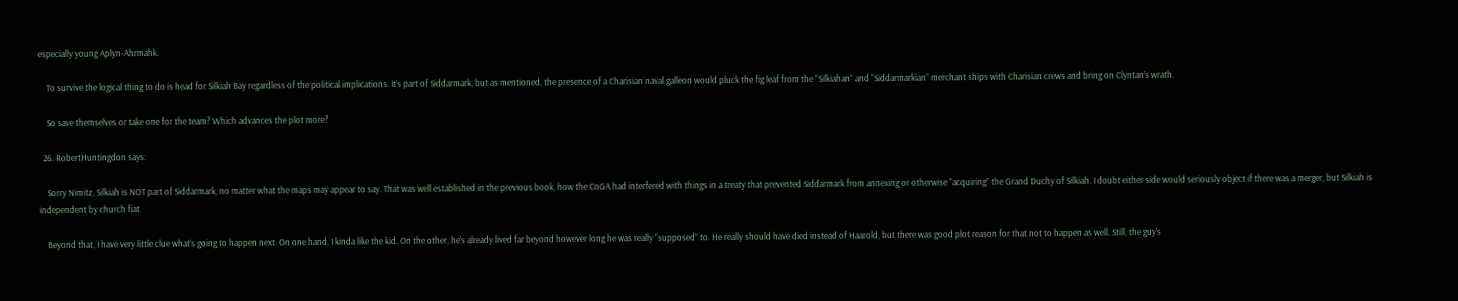especially young Aplyn-Ahrmahk.

    To survive the logical thing to do is head for Silkiah Bay regardless of the political implications. It’s part of Siddarmark, but as mentioned, the presence of a Charisian naval galleon would pluck the fig leaf from the “Silkiahan” and “Siddarmarkian” merchant ships with Charisian crews and bring on Clyntan’s wrath.

    So save themselves or take one for the team? Which advances the plot more?

  26. RobertHuntingdon says:

    Sorry Nimitz, Silkiah is NOT part of Siddarmark, no matter what the maps may appear to say. That was well established in the previous book, how the CoGA had interfered with things in a treaty that prevented Siddarmark from annexing or otherwise “acquiring” the Grand Duchy of Silkiah. I doubt either side would seriously object if there was a merger, but Silkiah is independent by church fiat.

    Beyond that, I have very little clue what’s going to happen next. On one hand, I kinda like the kid. On the other, he’s already lived far beyond however long he was really “supposed” to. He really should have died instead of Haarold, but there was good plot reason for that not to happen as well. Still, the guy’s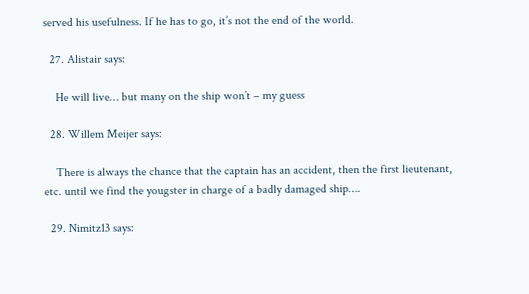served his usefulness. If he has to go, it’s not the end of the world.

  27. Alistair says:

    He will live… but many on the ship won’t – my guess

  28. Willem Meijer says:

    There is always the chance that the captain has an accident, then the first lieutenant, etc. until we find the yougster in charge of a badly damaged ship….

  29. Nimitz13 says: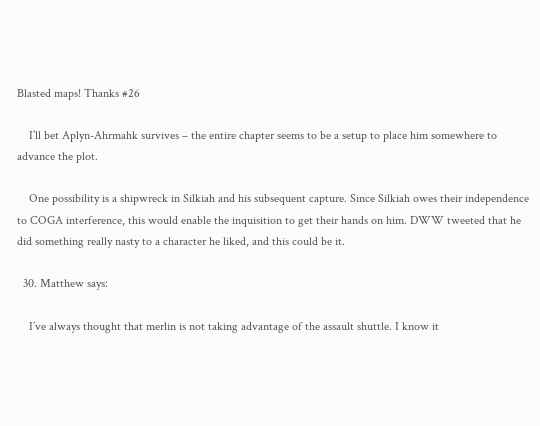Blasted maps! Thanks #26

    I’ll bet Aplyn-Ahrmahk survives – the entire chapter seems to be a setup to place him somewhere to advance the plot.

    One possibility is a shipwreck in Silkiah and his subsequent capture. Since Silkiah owes their independence to COGA interference, this would enable the inquisition to get their hands on him. DWW tweeted that he did something really nasty to a character he liked, and this could be it.

  30. Matthew says:

    I’ve always thought that merlin is not taking advantage of the assault shuttle. I know it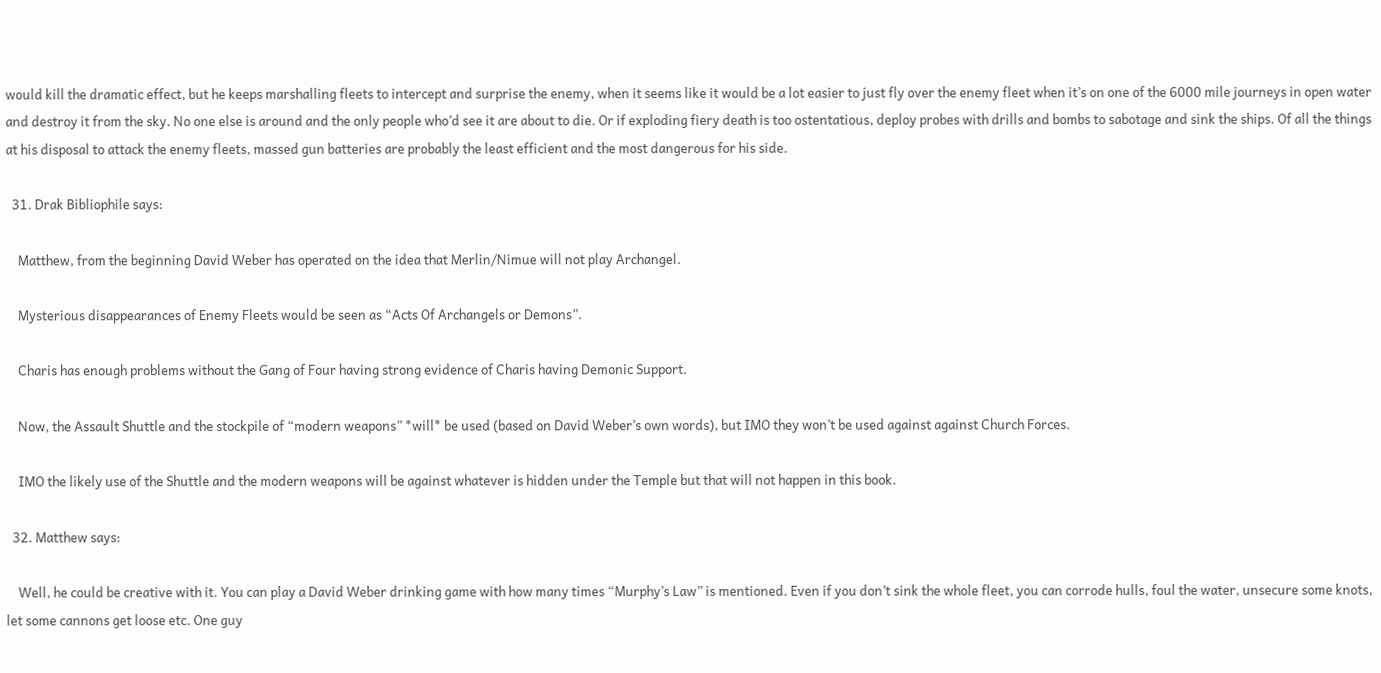would kill the dramatic effect, but he keeps marshalling fleets to intercept and surprise the enemy, when it seems like it would be a lot easier to just fly over the enemy fleet when it’s on one of the 6000 mile journeys in open water and destroy it from the sky. No one else is around and the only people who’d see it are about to die. Or if exploding fiery death is too ostentatious, deploy probes with drills and bombs to sabotage and sink the ships. Of all the things at his disposal to attack the enemy fleets, massed gun batteries are probably the least efficient and the most dangerous for his side.

  31. Drak Bibliophile says:

    Matthew, from the beginning David Weber has operated on the idea that Merlin/Nimue will not play Archangel.

    Mysterious disappearances of Enemy Fleets would be seen as “Acts Of Archangels or Demons”.

    Charis has enough problems without the Gang of Four having strong evidence of Charis having Demonic Support.

    Now, the Assault Shuttle and the stockpile of “modern weapons” *will* be used (based on David Weber’s own words), but IMO they won’t be used against against Church Forces.

    IMO the likely use of the Shuttle and the modern weapons will be against whatever is hidden under the Temple but that will not happen in this book.

  32. Matthew says:

    Well, he could be creative with it. You can play a David Weber drinking game with how many times “Murphy’s Law” is mentioned. Even if you don’t sink the whole fleet, you can corrode hulls, foul the water, unsecure some knots, let some cannons get loose etc. One guy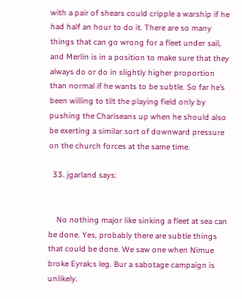with a pair of shears could cripple a warship if he had half an hour to do it. There are so many things that can go wrong for a fleet under sail, and Merlin is in a position to make sure that they always do or do in slightly higher proportion than normal if he wants to be subtle. So far he’s been willing to tilt the playing field only by pushing the Chariseans up when he should also be exerting a similar sort of downward pressure on the church forces at the same time.

  33. jgarland says:


    No nothing major like sinking a fleet at sea can be done. Yes, probably there are subtle things that could be done. We saw one when Nimue broke Eyrak;s leg. Bur a sabotage campaign is unlikely.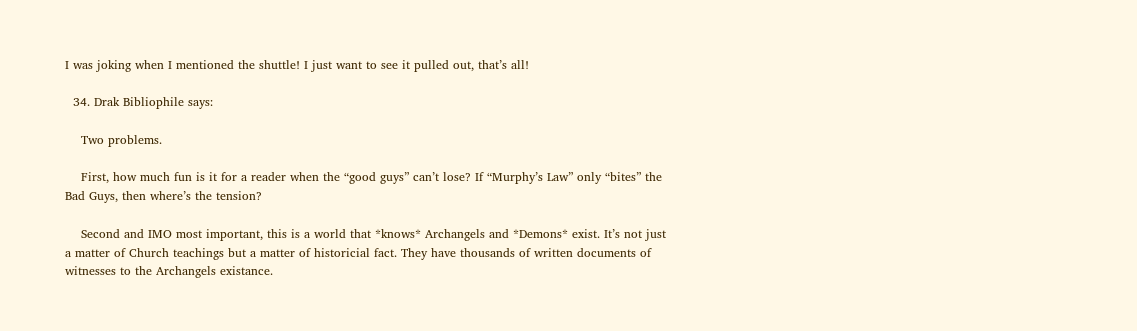I was joking when I mentioned the shuttle! I just want to see it pulled out, that’s all!

  34. Drak Bibliophile says:

    Two problems.

    First, how much fun is it for a reader when the “good guys” can’t lose? If “Murphy’s Law” only “bites” the Bad Guys, then where’s the tension?

    Second and IMO most important, this is a world that *knows* Archangels and *Demons* exist. It’s not just a matter of Church teachings but a matter of historicial fact. They have thousands of written documents of witnesses to the Archangels existance.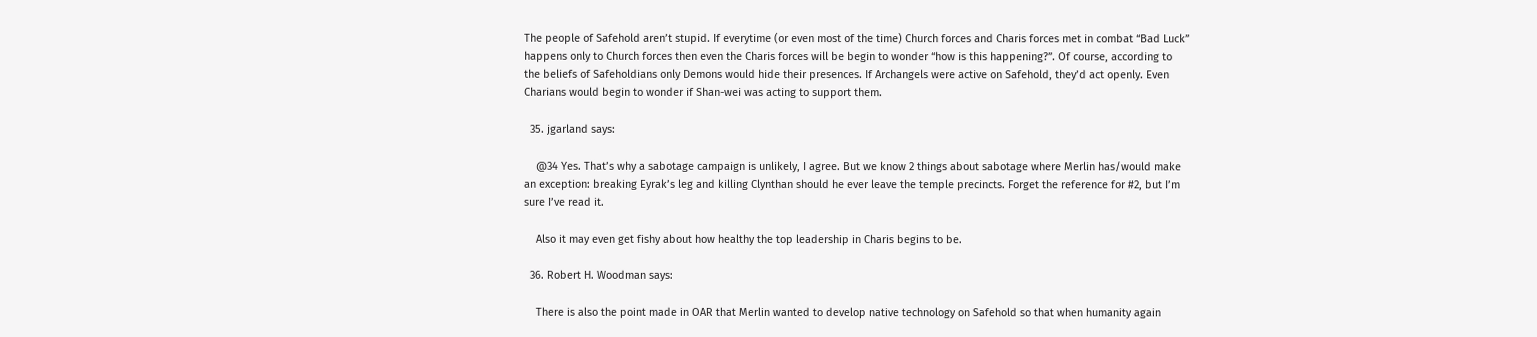The people of Safehold aren’t stupid. If everytime (or even most of the time) Church forces and Charis forces met in combat “Bad Luck” happens only to Church forces then even the Charis forces will be begin to wonder “how is this happening?”. Of course, according to the beliefs of Safeholdians only Demons would hide their presences. If Archangels were active on Safehold, they’d act openly. Even Charians would begin to wonder if Shan-wei was acting to support them.

  35. jgarland says:

    @34 Yes. That’s why a sabotage campaign is unlikely, I agree. But we know 2 things about sabotage where Merlin has/would make an exception: breaking Eyrak’s leg and killing Clynthan should he ever leave the temple precincts. Forget the reference for #2, but I’m sure I’ve read it.

    Also it may even get fishy about how healthy the top leadership in Charis begins to be.

  36. Robert H. Woodman says:

    There is also the point made in OAR that Merlin wanted to develop native technology on Safehold so that when humanity again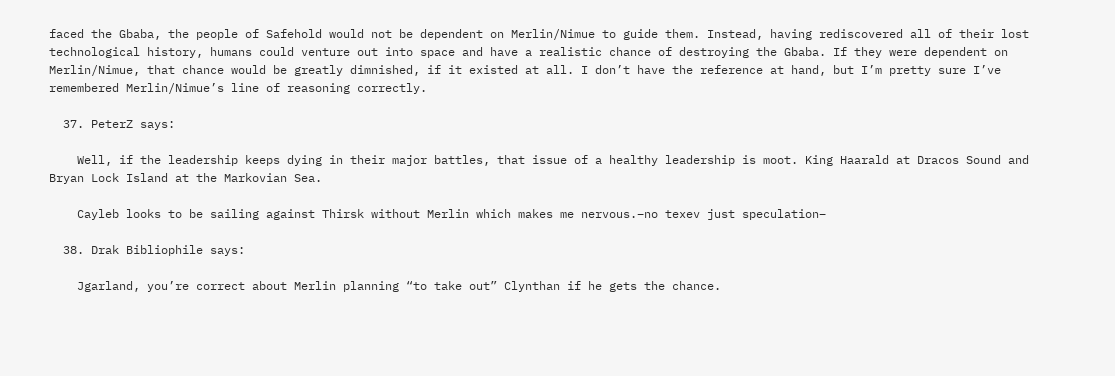faced the Gbaba, the people of Safehold would not be dependent on Merlin/Nimue to guide them. Instead, having rediscovered all of their lost technological history, humans could venture out into space and have a realistic chance of destroying the Gbaba. If they were dependent on Merlin/Nimue, that chance would be greatly dimnished, if it existed at all. I don’t have the reference at hand, but I’m pretty sure I’ve remembered Merlin/Nimue’s line of reasoning correctly.

  37. PeterZ says:

    Well, if the leadership keeps dying in their major battles, that issue of a healthy leadership is moot. King Haarald at Dracos Sound and Bryan Lock Island at the Markovian Sea.

    Cayleb looks to be sailing against Thirsk without Merlin which makes me nervous.–no texev just speculation–

  38. Drak Bibliophile says:

    Jgarland, you’re correct about Merlin planning “to take out” Clynthan if he gets the chance.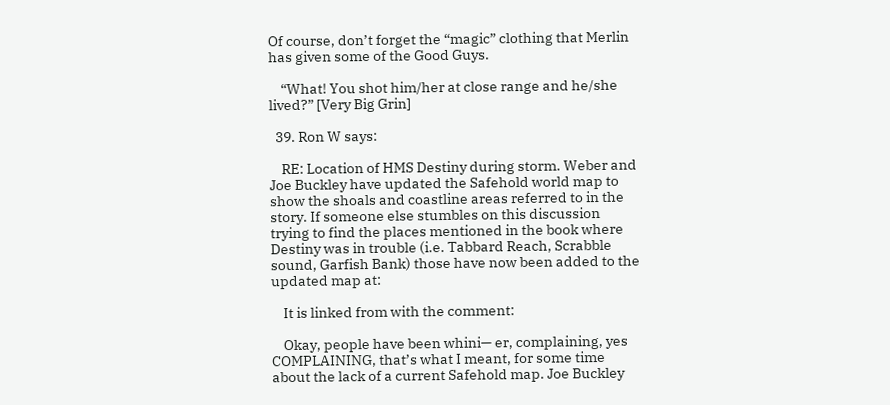Of course, don’t forget the “magic” clothing that Merlin has given some of the Good Guys.

    “What! You shot him/her at close range and he/she lived?” [Very Big Grin]

  39. Ron W says:

    RE: Location of HMS Destiny during storm. Weber and Joe Buckley have updated the Safehold world map to show the shoals and coastline areas referred to in the story. If someone else stumbles on this discussion trying to find the places mentioned in the book where Destiny was in trouble (i.e. Tabbard Reach, Scrabble sound, Garfish Bank) those have now been added to the updated map at:

    It is linked from with the comment:

    Okay, people have been whini— er, complaining, yes COMPLAINING, that’s what I meant, for some time about the lack of a current Safehold map. Joe Buckley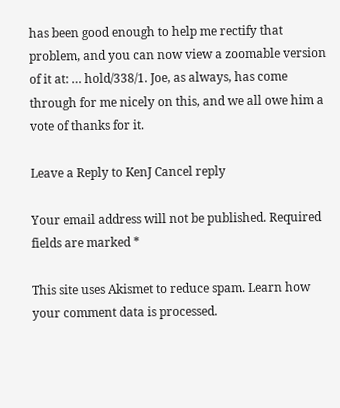has been good enough to help me rectify that problem, and you can now view a zoomable version of it at: … hold/338/1. Joe, as always, has come through for me nicely on this, and we all owe him a vote of thanks for it.

Leave a Reply to KenJ Cancel reply

Your email address will not be published. Required fields are marked *

This site uses Akismet to reduce spam. Learn how your comment data is processed.